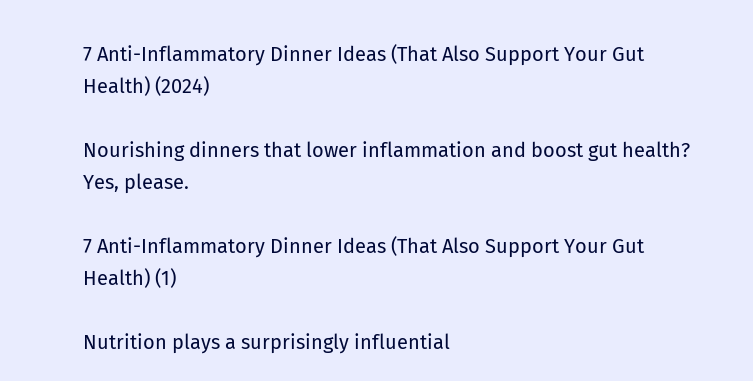7 Anti-Inflammatory Dinner Ideas (That Also Support Your Gut Health) (2024)

Nourishing dinners that lower inflammation and boost gut health? Yes, please.

7 Anti-Inflammatory Dinner Ideas (That Also Support Your Gut Health) (1)

Nutrition plays a surprisingly influential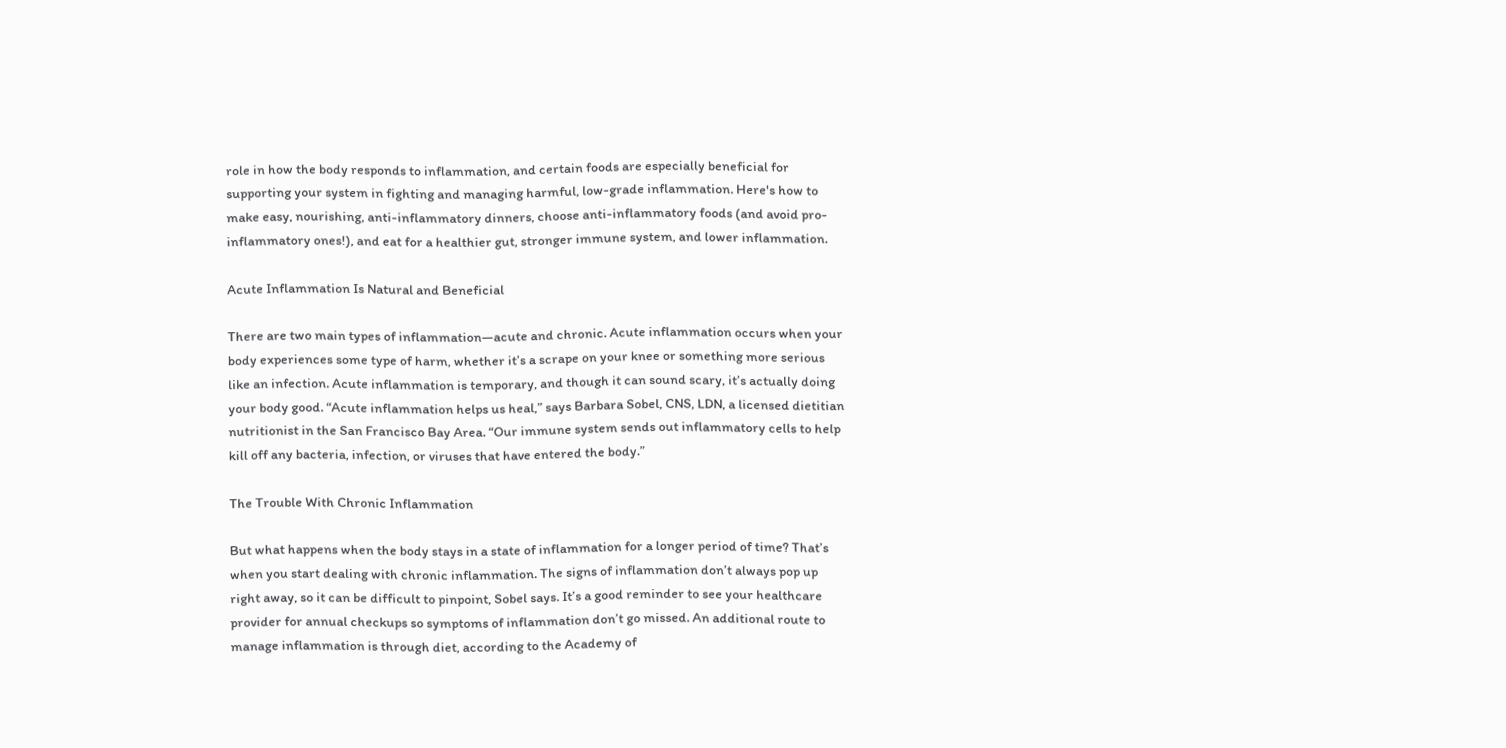role in how the body responds to inflammation, and certain foods are especially beneficial for supporting your system in fighting and managing harmful, low-grade inflammation. Here's how to make easy, nourishing, anti-inflammatory dinners, choose anti-inflammatory foods (and avoid pro-inflammatory ones!), and eat for a healthier gut, stronger immune system, and lower inflammation.

Acute Inflammation Is Natural and Beneficial

There are two main types of inflammation—acute and chronic. Acute inflammation occurs when your body experiences some type of harm, whether it’s a scrape on your knee or something more serious like an infection. Acute inflammation is temporary, and though it can sound scary, it’s actually doing your body good. “Acute inflammation helps us heal,” says Barbara Sobel, CNS, LDN, a licensed dietitian nutritionist in the San Francisco Bay Area. “Our immune system sends out inflammatory cells to help kill off any bacteria, infection, or viruses that have entered the body.”

The Trouble With Chronic Inflammation

But what happens when the body stays in a state of inflammation for a longer period of time? That’s when you start dealing with chronic inflammation. The signs of inflammation don’t always pop up right away, so it can be difficult to pinpoint, Sobel says. It’s a good reminder to see your healthcare provider for annual checkups so symptoms of inflammation don’t go missed. An additional route to manage inflammation is through diet, according to the Academy of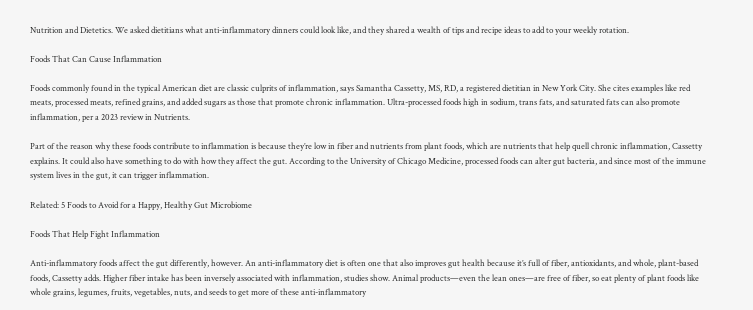Nutrition and Dietetics. We asked dietitians what anti-inflammatory dinners could look like, and they shared a wealth of tips and recipe ideas to add to your weekly rotation.

Foods That Can Cause Inflammation

Foods commonly found in the typical American diet are classic culprits of inflammation, says Samantha Cassetty, MS, RD, a registered dietitian in New York City. She cites examples like red meats, processed meats, refined grains, and added sugars as those that promote chronic inflammation. Ultra-processed foods high in sodium, trans fats, and saturated fats can also promote inflammation, per a 2023 review in Nutrients.

Part of the reason why these foods contribute to inflammation is because they’re low in fiber and nutrients from plant foods, which are nutrients that help quell chronic inflammation, Cassetty explains. It could also have something to do with how they affect the gut. According to the University of Chicago Medicine, processed foods can alter gut bacteria, and since most of the immune system lives in the gut, it can trigger inflammation.

Related: 5 Foods to Avoid for a Happy, Healthy Gut Microbiome

Foods That Help Fight Inflammation

Anti-inflammatory foods affect the gut differently, however. An anti-inflammatory diet is often one that also improves gut health because it’s full of fiber, antioxidants, and whole, plant-based foods, Cassetty adds. Higher fiber intake has been inversely associated with inflammation, studies show. Animal products—even the lean ones—are free of fiber, so eat plenty of plant foods like whole grains, legumes, fruits, vegetables, nuts, and seeds to get more of these anti-inflammatory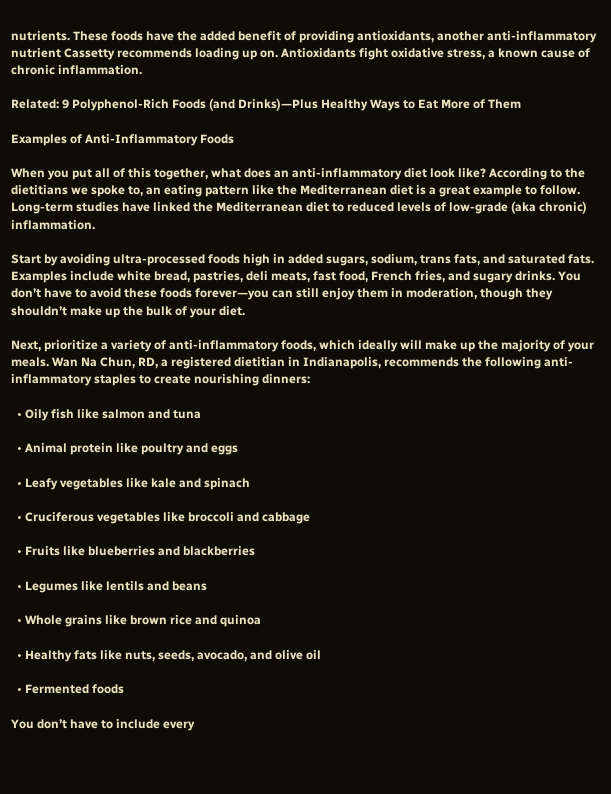nutrients. These foods have the added benefit of providing antioxidants, another anti-inflammatory nutrient Cassetty recommends loading up on. Antioxidants fight oxidative stress, a known cause of chronic inflammation.

Related: 9 Polyphenol-Rich Foods (and Drinks)—Plus Healthy Ways to Eat More of Them

Examples of Anti-Inflammatory Foods

When you put all of this together, what does an anti-inflammatory diet look like? According to the dietitians we spoke to, an eating pattern like the Mediterranean diet is a great example to follow. Long-term studies have linked the Mediterranean diet to reduced levels of low-grade (aka chronic) inflammation.

Start by avoiding ultra-processed foods high in added sugars, sodium, trans fats, and saturated fats. Examples include white bread, pastries, deli meats, fast food, French fries, and sugary drinks. You don’t have to avoid these foods forever—you can still enjoy them in moderation, though they shouldn’t make up the bulk of your diet.

Next, prioritize a variety of anti-inflammatory foods, which ideally will make up the majority of your meals. Wan Na Chun, RD, a registered dietitian in Indianapolis, recommends the following anti-inflammatory staples to create nourishing dinners:

  • Oily fish like salmon and tuna

  • Animal protein like poultry and eggs

  • Leafy vegetables like kale and spinach

  • Cruciferous vegetables like broccoli and cabbage

  • Fruits like blueberries and blackberries

  • Legumes like lentils and beans

  • Whole grains like brown rice and quinoa

  • Healthy fats like nuts, seeds, avocado, and olive oil

  • Fermented foods

You don’t have to include every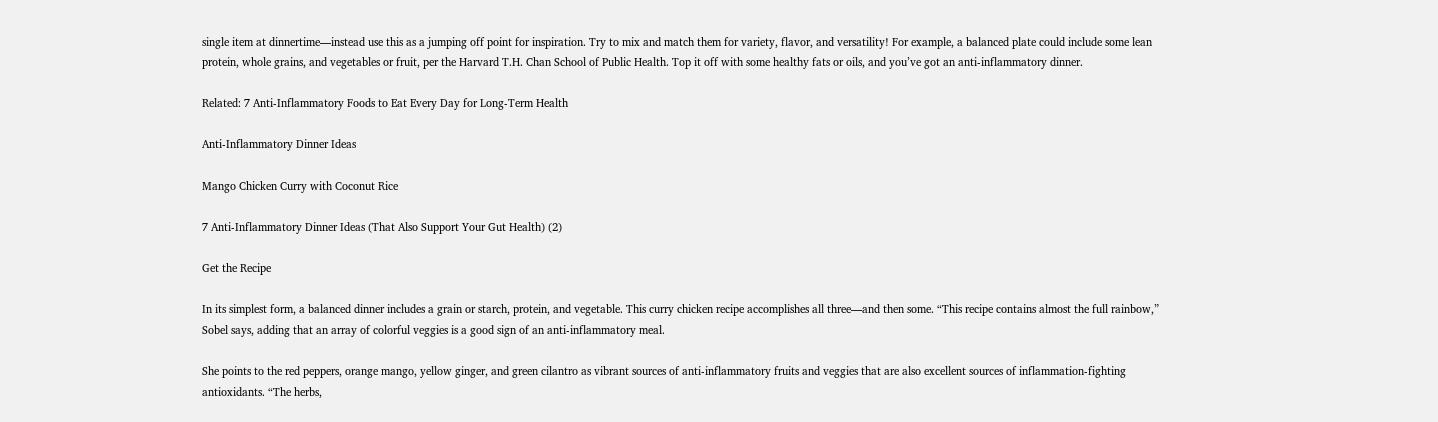single item at dinnertime—instead use this as a jumping off point for inspiration. Try to mix and match them for variety, flavor, and versatility! For example, a balanced plate could include some lean protein, whole grains, and vegetables or fruit, per the Harvard T.H. Chan School of Public Health. Top it off with some healthy fats or oils, and you’ve got an anti-inflammatory dinner.

Related: 7 Anti-Inflammatory Foods to Eat Every Day for Long-Term Health

Anti-Inflammatory Dinner Ideas

Mango Chicken Curry with Coconut Rice

7 Anti-Inflammatory Dinner Ideas (That Also Support Your Gut Health) (2)

Get the Recipe

In its simplest form, a balanced dinner includes a grain or starch, protein, and vegetable. This curry chicken recipe accomplishes all three—and then some. “This recipe contains almost the full rainbow,” Sobel says, adding that an array of colorful veggies is a good sign of an anti-inflammatory meal.

She points to the red peppers, orange mango, yellow ginger, and green cilantro as vibrant sources of anti-inflammatory fruits and veggies that are also excellent sources of inflammation-fighting antioxidants. “The herbs,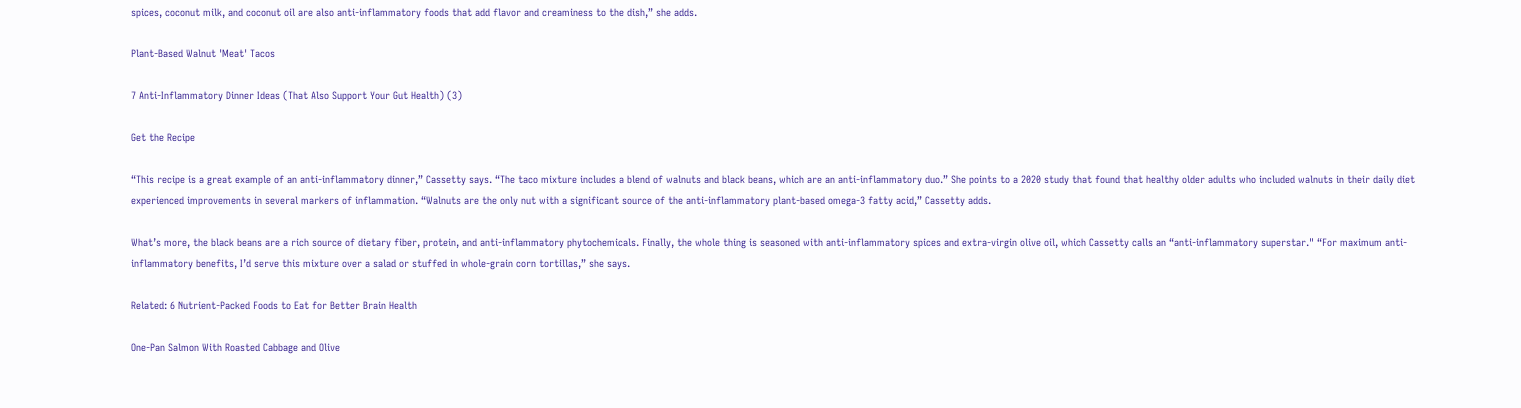spices, coconut milk, and coconut oil are also anti-inflammatory foods that add flavor and creaminess to the dish,” she adds.

Plant-Based Walnut 'Meat' Tacos

7 Anti-Inflammatory Dinner Ideas (That Also Support Your Gut Health) (3)

Get the Recipe

“This recipe is a great example of an anti-inflammatory dinner,” Cassetty says. “The taco mixture includes a blend of walnuts and black beans, which are an anti-inflammatory duo.” She points to a 2020 study that found that healthy older adults who included walnuts in their daily diet experienced improvements in several markers of inflammation. “Walnuts are the only nut with a significant source of the anti-inflammatory plant-based omega-3 fatty acid,” Cassetty adds.

What’s more, the black beans are a rich source of dietary fiber, protein, and anti-inflammatory phytochemicals. Finally, the whole thing is seasoned with anti-inflammatory spices and extra-virgin olive oil, which Cassetty calls an “anti-inflammatory superstar." “For maximum anti-inflammatory benefits, I’d serve this mixture over a salad or stuffed in whole-grain corn tortillas,” she says.

Related: 6 Nutrient-Packed Foods to Eat for Better Brain Health

One-Pan Salmon With Roasted Cabbage and Olive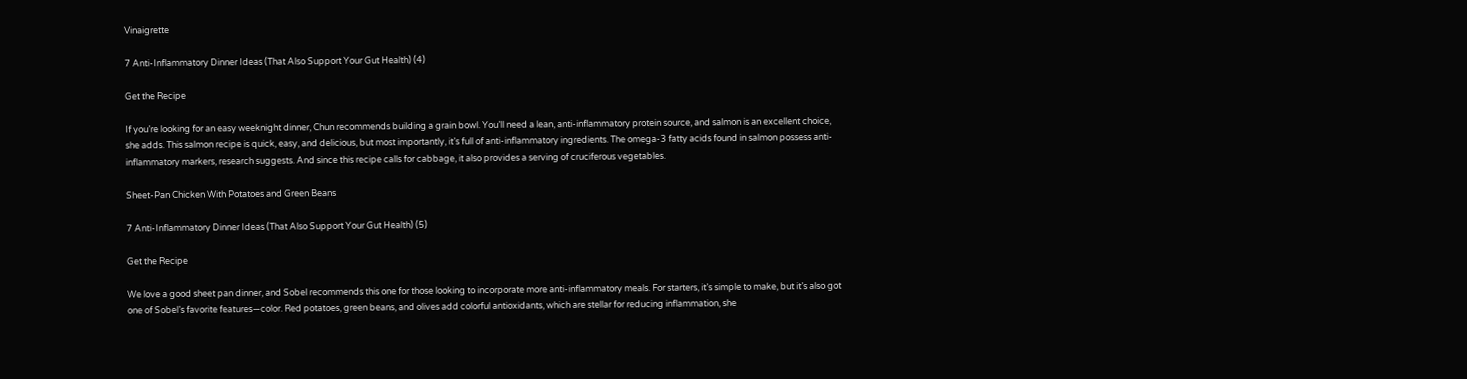Vinaigrette

7 Anti-Inflammatory Dinner Ideas (That Also Support Your Gut Health) (4)

Get the Recipe

If you’re looking for an easy weeknight dinner, Chun recommends building a grain bowl. You’ll need a lean, anti-inflammatory protein source, and salmon is an excellent choice, she adds. This salmon recipe is quick, easy, and delicious, but most importantly, it’s full of anti-inflammatory ingredients. The omega-3 fatty acids found in salmon possess anti-inflammatory markers, research suggests. And since this recipe calls for cabbage, it also provides a serving of cruciferous vegetables.

Sheet-Pan Chicken With Potatoes and Green Beans

7 Anti-Inflammatory Dinner Ideas (That Also Support Your Gut Health) (5)

Get the Recipe

We love a good sheet pan dinner, and Sobel recommends this one for those looking to incorporate more anti-inflammatory meals. For starters, it’s simple to make, but it’s also got one of Sobel’s favorite features—color. Red potatoes, green beans, and olives add colorful antioxidants, which are stellar for reducing inflammation, she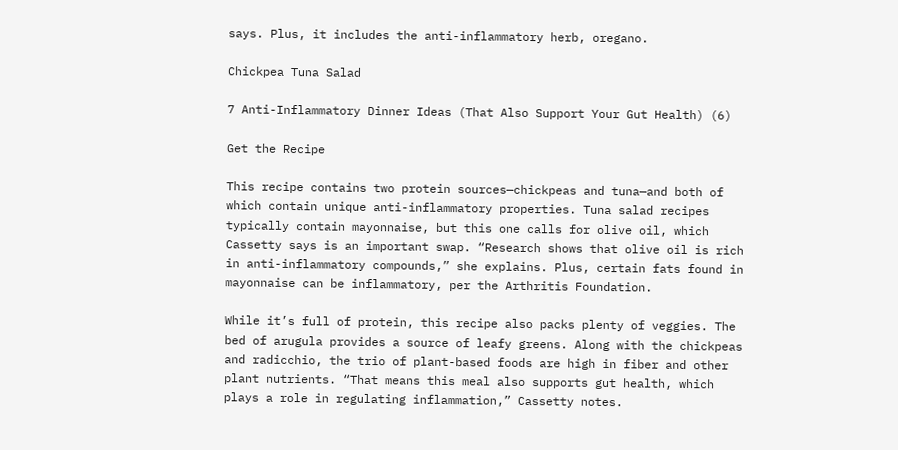says. Plus, it includes the anti-inflammatory herb, oregano.

Chickpea Tuna Salad

7 Anti-Inflammatory Dinner Ideas (That Also Support Your Gut Health) (6)

Get the Recipe

This recipe contains two protein sources—chickpeas and tuna—and both of which contain unique anti-inflammatory properties. Tuna salad recipes typically contain mayonnaise, but this one calls for olive oil, which Cassetty says is an important swap. “Research shows that olive oil is rich in anti-inflammatory compounds,” she explains. Plus, certain fats found in mayonnaise can be inflammatory, per the Arthritis Foundation.

While it’s full of protein, this recipe also packs plenty of veggies. The bed of arugula provides a source of leafy greens. Along with the chickpeas and radicchio, the trio of plant-based foods are high in fiber and other plant nutrients. “That means this meal also supports gut health, which plays a role in regulating inflammation,” Cassetty notes.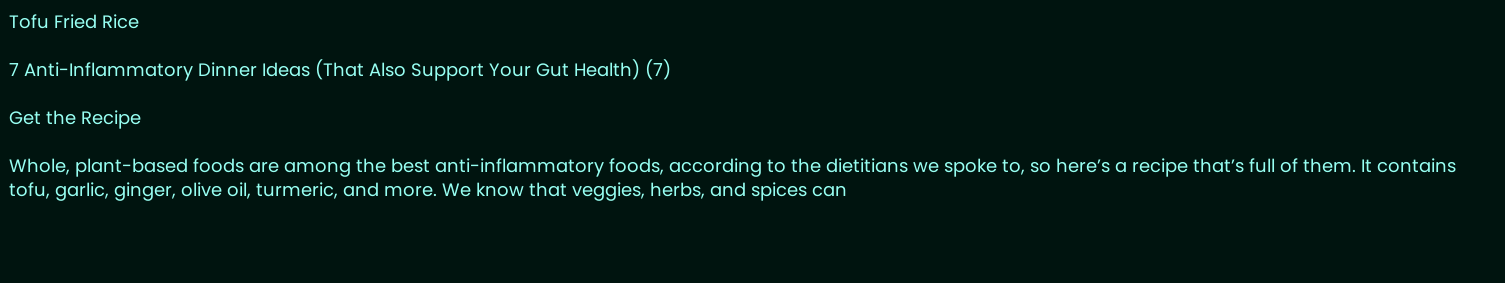Tofu Fried Rice

7 Anti-Inflammatory Dinner Ideas (That Also Support Your Gut Health) (7)

Get the Recipe

Whole, plant-based foods are among the best anti-inflammatory foods, according to the dietitians we spoke to, so here’s a recipe that’s full of them. It contains tofu, garlic, ginger, olive oil, turmeric, and more. We know that veggies, herbs, and spices can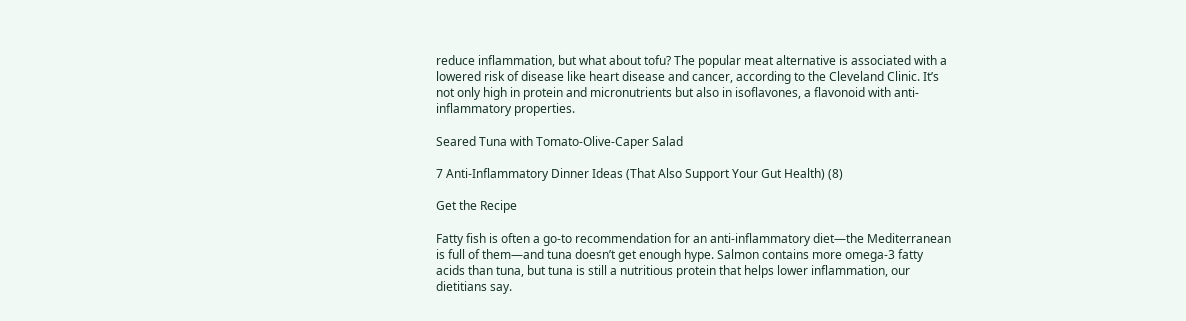reduce inflammation, but what about tofu? The popular meat alternative is associated with a lowered risk of disease like heart disease and cancer, according to the Cleveland Clinic. It’s not only high in protein and micronutrients but also in isoflavones, a flavonoid with anti-inflammatory properties.

Seared Tuna with Tomato-Olive-Caper Salad

7 Anti-Inflammatory Dinner Ideas (That Also Support Your Gut Health) (8)

Get the Recipe

Fatty fish is often a go-to recommendation for an anti-inflammatory diet—the Mediterranean is full of them—and tuna doesn’t get enough hype. Salmon contains more omega-3 fatty acids than tuna, but tuna is still a nutritious protein that helps lower inflammation, our dietitians say.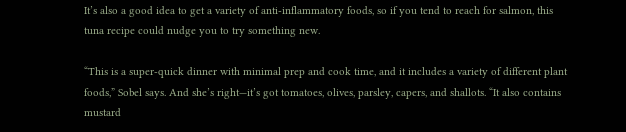It’s also a good idea to get a variety of anti-inflammatory foods, so if you tend to reach for salmon, this tuna recipe could nudge you to try something new.

“This is a super-quick dinner with minimal prep and cook time, and it includes a variety of different plant foods,” Sobel says. And she’s right—it’s got tomatoes, olives, parsley, capers, and shallots. “It also contains mustard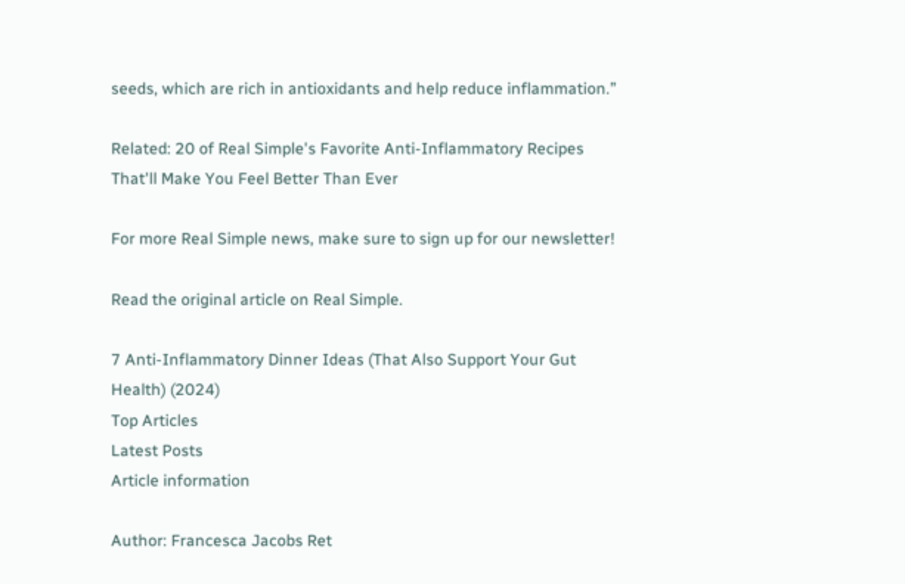seeds, which are rich in antioxidants and help reduce inflammation.”

Related: 20 of Real Simple's Favorite Anti-Inflammatory Recipes That'll Make You Feel Better Than Ever

For more Real Simple news, make sure to sign up for our newsletter!

Read the original article on Real Simple.

7 Anti-Inflammatory Dinner Ideas (That Also Support Your Gut Health) (2024)
Top Articles
Latest Posts
Article information

Author: Francesca Jacobs Ret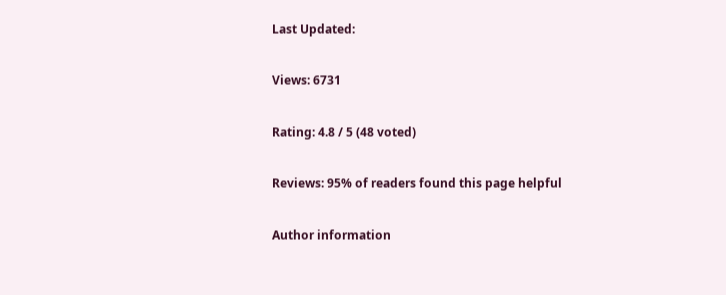Last Updated:

Views: 6731

Rating: 4.8 / 5 (48 voted)

Reviews: 95% of readers found this page helpful

Author information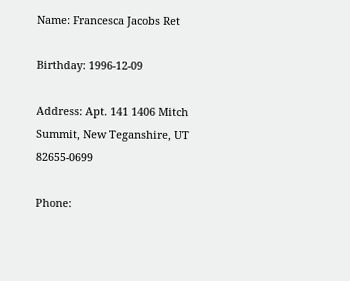Name: Francesca Jacobs Ret

Birthday: 1996-12-09

Address: Apt. 141 1406 Mitch Summit, New Teganshire, UT 82655-0699

Phone: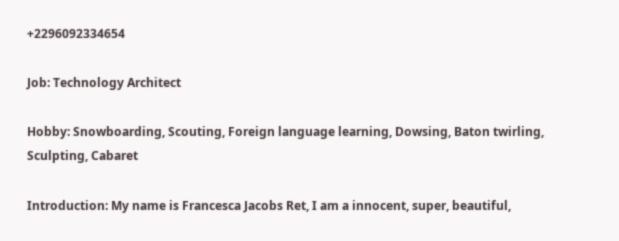+2296092334654

Job: Technology Architect

Hobby: Snowboarding, Scouting, Foreign language learning, Dowsing, Baton twirling, Sculpting, Cabaret

Introduction: My name is Francesca Jacobs Ret, I am a innocent, super, beautiful,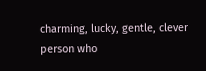charming, lucky, gentle, clever person who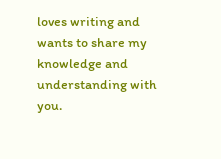loves writing and wants to share my knowledge and understanding with you.